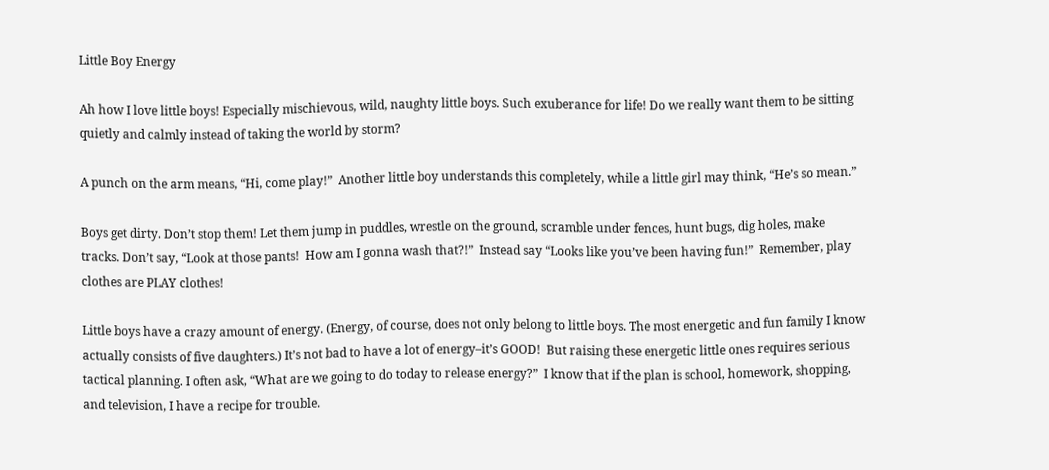Little Boy Energy

Ah how I love little boys! Especially mischievous, wild, naughty little boys. Such exuberance for life! Do we really want them to be sitting quietly and calmly instead of taking the world by storm?

A punch on the arm means, “Hi, come play!”  Another little boy understands this completely, while a little girl may think, “He’s so mean.”

Boys get dirty. Don’t stop them! Let them jump in puddles, wrestle on the ground, scramble under fences, hunt bugs, dig holes, make tracks. Don’t say, “Look at those pants!  How am I gonna wash that?!”  Instead say “Looks like you’ve been having fun!”  Remember, play clothes are PLAY clothes!

Little boys have a crazy amount of energy. (Energy, of course, does not only belong to little boys. The most energetic and fun family I know actually consists of five daughters.) It’s not bad to have a lot of energy–it’s GOOD!  But raising these energetic little ones requires serious tactical planning. I often ask, “What are we going to do today to release energy?”  I know that if the plan is school, homework, shopping, and television, I have a recipe for trouble.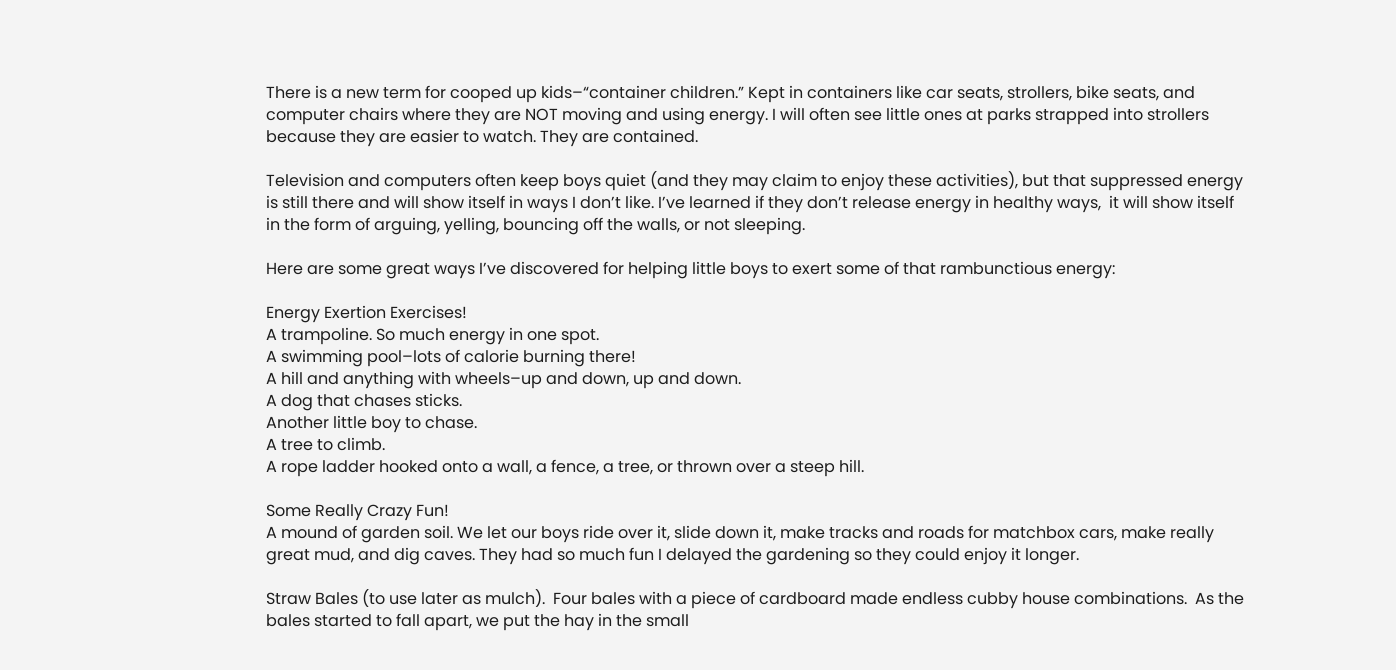There is a new term for cooped up kids–“container children.” Kept in containers like car seats, strollers, bike seats, and computer chairs where they are NOT moving and using energy. I will often see little ones at parks strapped into strollers because they are easier to watch. They are contained.

Television and computers often keep boys quiet (and they may claim to enjoy these activities), but that suppressed energy is still there and will show itself in ways I don’t like. I’ve learned if they don’t release energy in healthy ways,  it will show itself in the form of arguing, yelling, bouncing off the walls, or not sleeping.

Here are some great ways I’ve discovered for helping little boys to exert some of that rambunctious energy:

Energy Exertion Exercises!
A trampoline. So much energy in one spot.
A swimming pool–lots of calorie burning there!
A hill and anything with wheels–up and down, up and down.
A dog that chases sticks.
Another little boy to chase.
A tree to climb.
A rope ladder hooked onto a wall, a fence, a tree, or thrown over a steep hill.

Some Really Crazy Fun!
A mound of garden soil. We let our boys ride over it, slide down it, make tracks and roads for matchbox cars, make really great mud, and dig caves. They had so much fun I delayed the gardening so they could enjoy it longer.

Straw Bales (to use later as mulch).  Four bales with a piece of cardboard made endless cubby house combinations.  As the bales started to fall apart, we put the hay in the small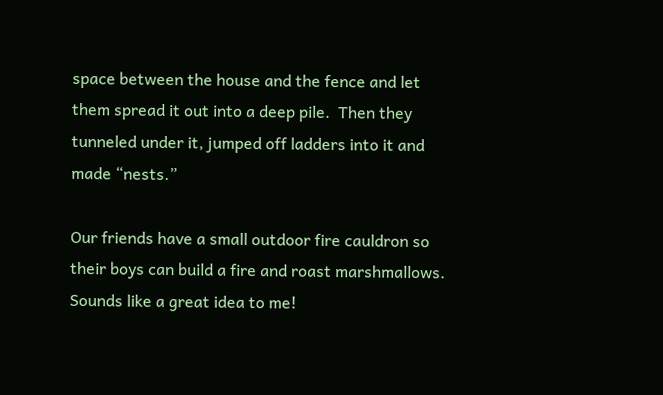space between the house and the fence and let them spread it out into a deep pile.  Then they tunneled under it, jumped off ladders into it and made “nests.”

Our friends have a small outdoor fire cauldron so their boys can build a fire and roast marshmallows.  Sounds like a great idea to me!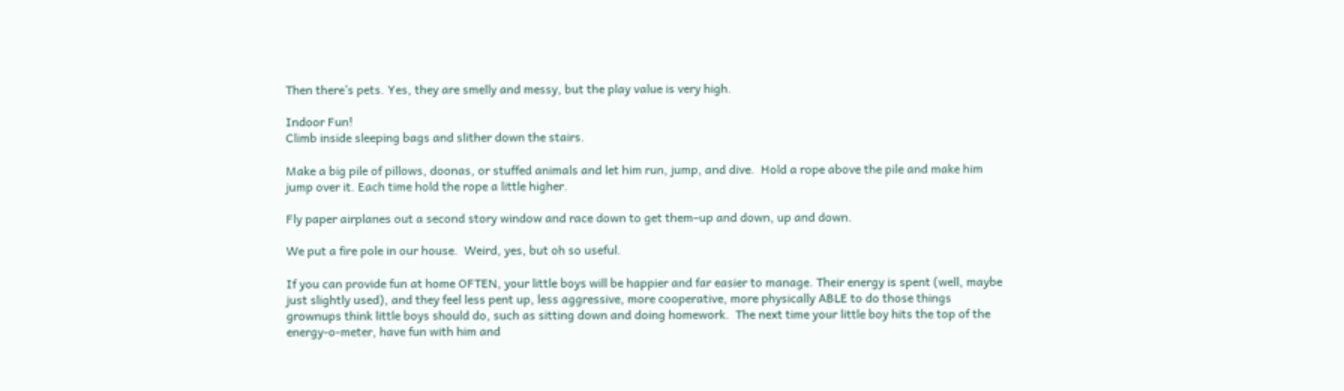Then there’s pets. Yes, they are smelly and messy, but the play value is very high.

Indoor Fun!
Climb inside sleeping bags and slither down the stairs.

Make a big pile of pillows, doonas, or stuffed animals and let him run, jump, and dive.  Hold a rope above the pile and make him jump over it. Each time hold the rope a little higher.

Fly paper airplanes out a second story window and race down to get them–up and down, up and down.

We put a fire pole in our house.  Weird, yes, but oh so useful.

If you can provide fun at home OFTEN, your little boys will be happier and far easier to manage. Their energy is spent (well, maybe just slightly used), and they feel less pent up, less aggressive, more cooperative, more physically ABLE to do those things grownups think little boys should do, such as sitting down and doing homework.  The next time your little boy hits the top of the energy-o-meter, have fun with him and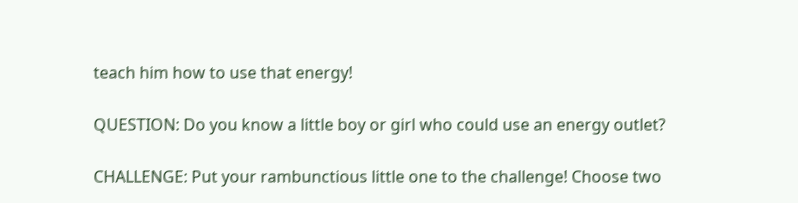teach him how to use that energy!

QUESTION: Do you know a little boy or girl who could use an energy outlet?

CHALLENGE: Put your rambunctious little one to the challenge! Choose two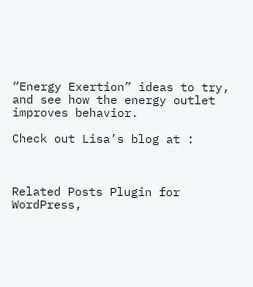“Energy Exertion” ideas to try, and see how the energy outlet improves behavior.

Check out Lisa’s blog at :



Related Posts Plugin for WordPress,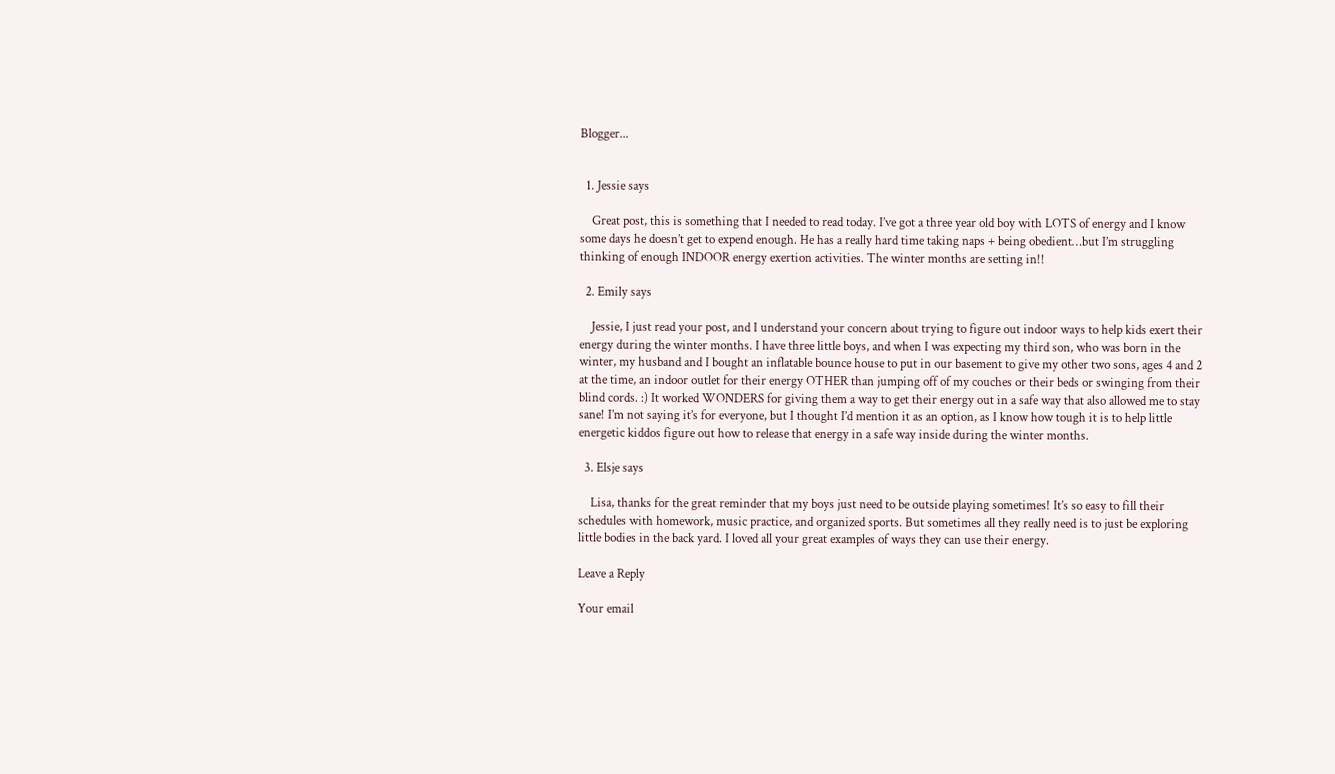Blogger...


  1. Jessie says

    Great post, this is something that I needed to read today. I’ve got a three year old boy with LOTS of energy and I know some days he doesn’t get to expend enough. He has a really hard time taking naps + being obedient…but I’m struggling thinking of enough INDOOR energy exertion activities. The winter months are setting in!!

  2. Emily says

    Jessie, I just read your post, and I understand your concern about trying to figure out indoor ways to help kids exert their energy during the winter months. I have three little boys, and when I was expecting my third son, who was born in the winter, my husband and I bought an inflatable bounce house to put in our basement to give my other two sons, ages 4 and 2 at the time, an indoor outlet for their energy OTHER than jumping off of my couches or their beds or swinging from their blind cords. :) It worked WONDERS for giving them a way to get their energy out in a safe way that also allowed me to stay sane! I’m not saying it’s for everyone, but I thought I’d mention it as an option, as I know how tough it is to help little energetic kiddos figure out how to release that energy in a safe way inside during the winter months.

  3. Elsje says

    Lisa, thanks for the great reminder that my boys just need to be outside playing sometimes! It’s so easy to fill their schedules with homework, music practice, and organized sports. But sometimes all they really need is to just be exploring little bodies in the back yard. I loved all your great examples of ways they can use their energy.

Leave a Reply

Your email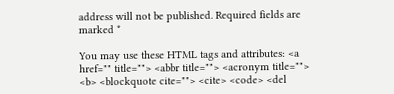address will not be published. Required fields are marked *

You may use these HTML tags and attributes: <a href="" title=""> <abbr title=""> <acronym title=""> <b> <blockquote cite=""> <cite> <code> <del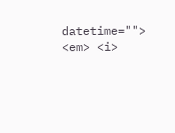datetime=""> <em> <i>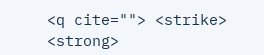<q cite=""> <strike> <strong>